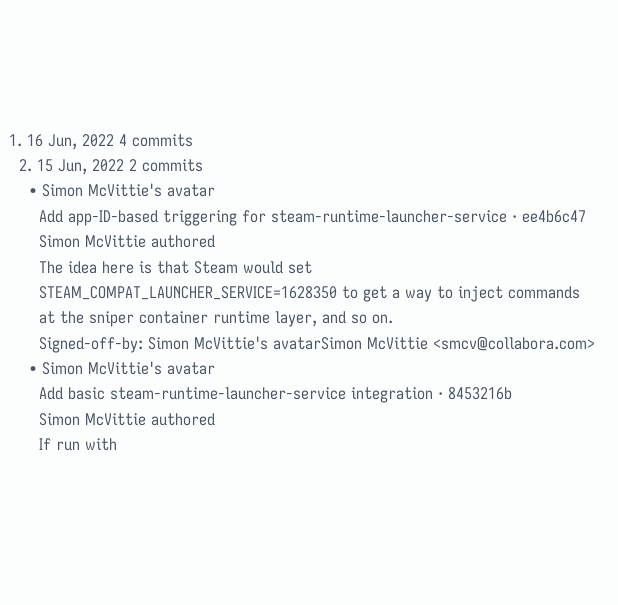1. 16 Jun, 2022 4 commits
  2. 15 Jun, 2022 2 commits
    • Simon McVittie's avatar
      Add app-ID-based triggering for steam-runtime-launcher-service · ee4b6c47
      Simon McVittie authored
      The idea here is that Steam would set
      STEAM_COMPAT_LAUNCHER_SERVICE=1628350 to get a way to inject commands
      at the sniper container runtime layer, and so on.
      Signed-off-by: Simon McVittie's avatarSimon McVittie <smcv@collabora.com>
    • Simon McVittie's avatar
      Add basic steam-runtime-launcher-service integration · 8453216b
      Simon McVittie authored
      If run with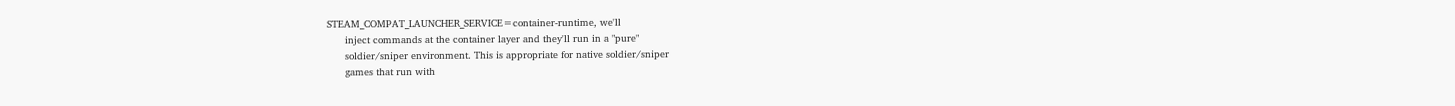STEAM_COMPAT_LAUNCHER_SERVICE=container-runtime, we'll
      inject commands at the container layer and they'll run in a "pure"
      soldier/sniper environment. This is appropriate for native soldier/sniper
      games that run with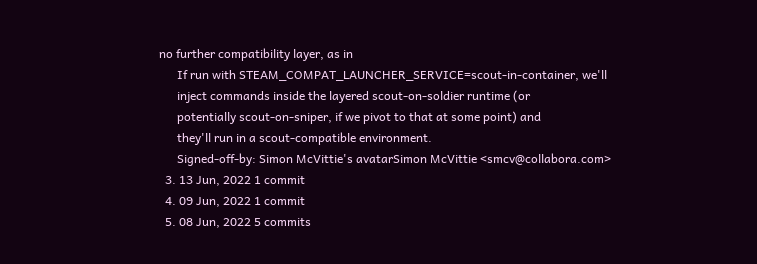no further compatibility layer, as in
      If run with STEAM_COMPAT_LAUNCHER_SERVICE=scout-in-container, we'll
      inject commands inside the layered scout-on-soldier runtime (or
      potentially scout-on-sniper, if we pivot to that at some point) and
      they'll run in a scout-compatible environment.
      Signed-off-by: Simon McVittie's avatarSimon McVittie <smcv@collabora.com>
  3. 13 Jun, 2022 1 commit
  4. 09 Jun, 2022 1 commit
  5. 08 Jun, 2022 5 commits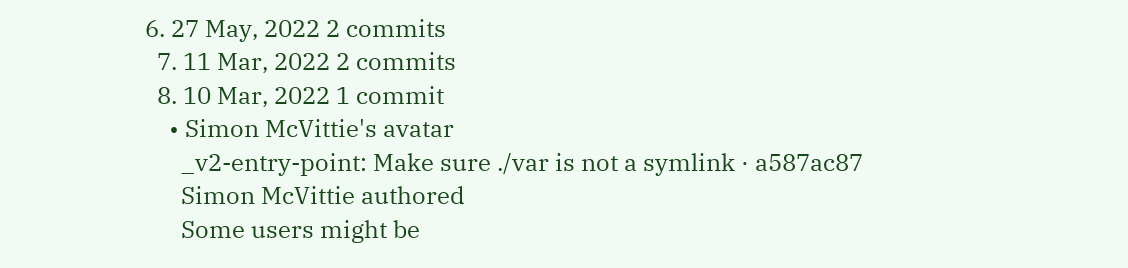6. 27 May, 2022 2 commits
  7. 11 Mar, 2022 2 commits
  8. 10 Mar, 2022 1 commit
    • Simon McVittie's avatar
      _v2-entry-point: Make sure ./var is not a symlink · a587ac87
      Simon McVittie authored
      Some users might be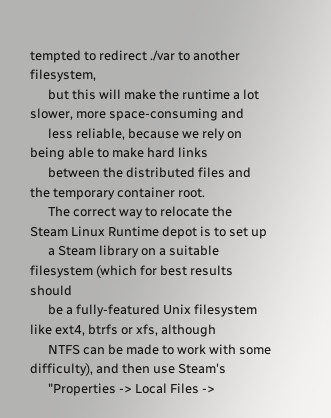tempted to redirect ./var to another filesystem,
      but this will make the runtime a lot slower, more space-consuming and
      less reliable, because we rely on being able to make hard links
      between the distributed files and the temporary container root.
      The correct way to relocate the Steam Linux Runtime depot is to set up
      a Steam library on a suitable filesystem (which for best results should
      be a fully-featured Unix filesystem like ext4, btrfs or xfs, although
      NTFS can be made to work with some difficulty), and then use Steam's
      "Properties -> Local Files ->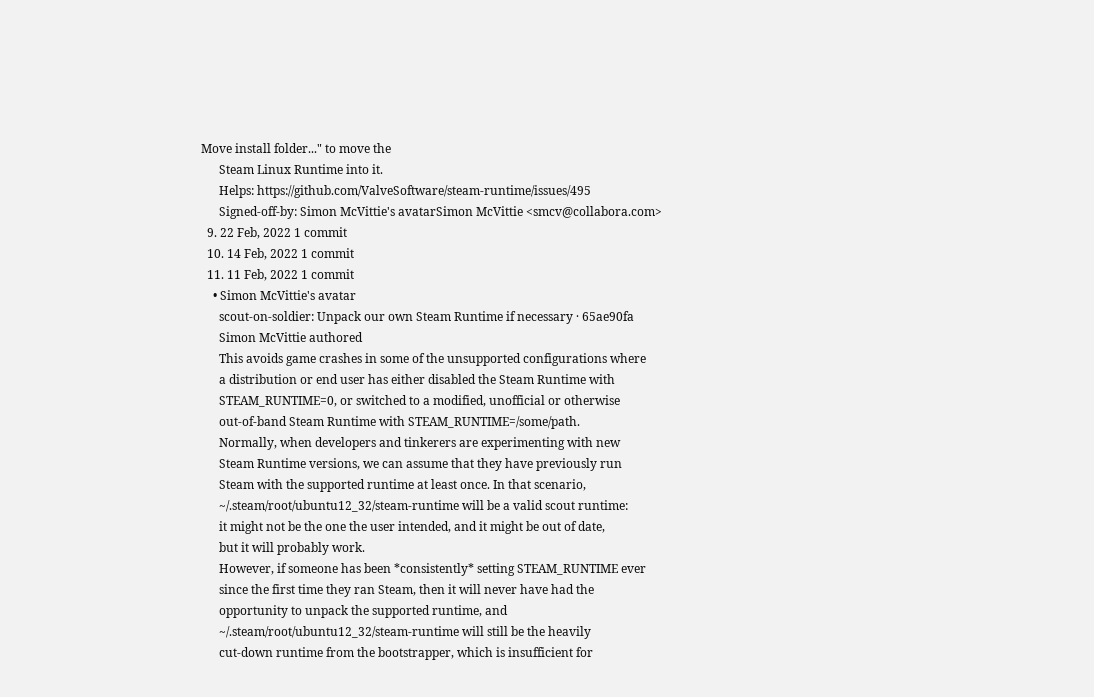Move install folder..." to move the
      Steam Linux Runtime into it.
      Helps: https://github.com/ValveSoftware/steam-runtime/issues/495
      Signed-off-by: Simon McVittie's avatarSimon McVittie <smcv@collabora.com>
  9. 22 Feb, 2022 1 commit
  10. 14 Feb, 2022 1 commit
  11. 11 Feb, 2022 1 commit
    • Simon McVittie's avatar
      scout-on-soldier: Unpack our own Steam Runtime if necessary · 65ae90fa
      Simon McVittie authored
      This avoids game crashes in some of the unsupported configurations where
      a distribution or end user has either disabled the Steam Runtime with
      STEAM_RUNTIME=0, or switched to a modified, unofficial or otherwise
      out-of-band Steam Runtime with STEAM_RUNTIME=/some/path.
      Normally, when developers and tinkerers are experimenting with new
      Steam Runtime versions, we can assume that they have previously run
      Steam with the supported runtime at least once. In that scenario,
      ~/.steam/root/ubuntu12_32/steam-runtime will be a valid scout runtime:
      it might not be the one the user intended, and it might be out of date,
      but it will probably work.
      However, if someone has been *consistently* setting STEAM_RUNTIME ever
      since the first time they ran Steam, then it will never have had the
      opportunity to unpack the supported runtime, and
      ~/.steam/root/ubuntu12_32/steam-runtime will still be the heavily
      cut-down runtime from the bootstrapper, which is insufficient for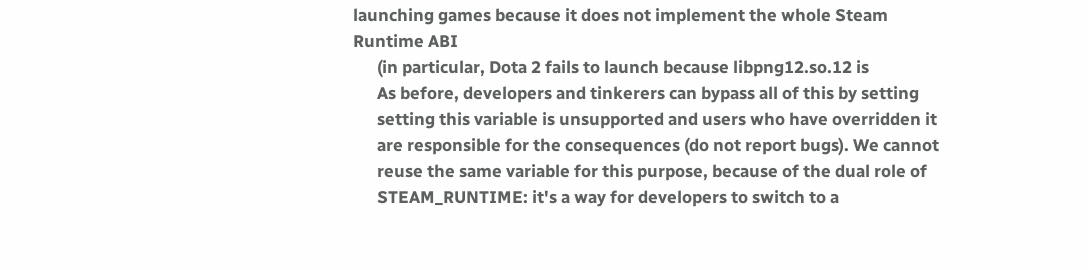launching games because it does not implement the whole Steam Runtime ABI
      (in particular, Dota 2 fails to launch because libpng12.so.12 is
      As before, developers and tinkerers can bypass all of this by setting
      setting this variable is unsupported and users who have overridden it
      are responsible for the consequences (do not report bugs). We cannot
      reuse the same variable for this purpose, because of the dual role of
      STEAM_RUNTIME: it's a way for developers to switch to a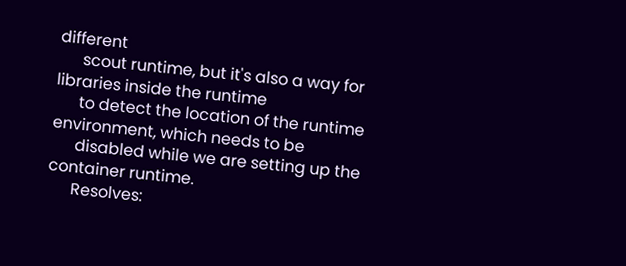different
      scout runtime, but it's also a way for libraries inside the runtime
      to detect the location of the runtime environment, which needs to be
      disabled while we are setting up the container runtime.
      Resolves: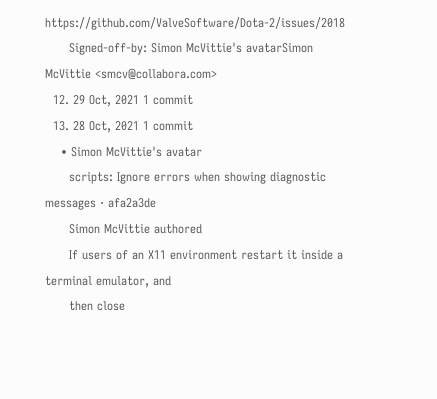https://github.com/ValveSoftware/Dota-2/issues/2018
      Signed-off-by: Simon McVittie's avatarSimon McVittie <smcv@collabora.com>
  12. 29 Oct, 2021 1 commit
  13. 28 Oct, 2021 1 commit
    • Simon McVittie's avatar
      scripts: Ignore errors when showing diagnostic messages · afa2a3de
      Simon McVittie authored
      If users of an X11 environment restart it inside a terminal emulator, and
      then close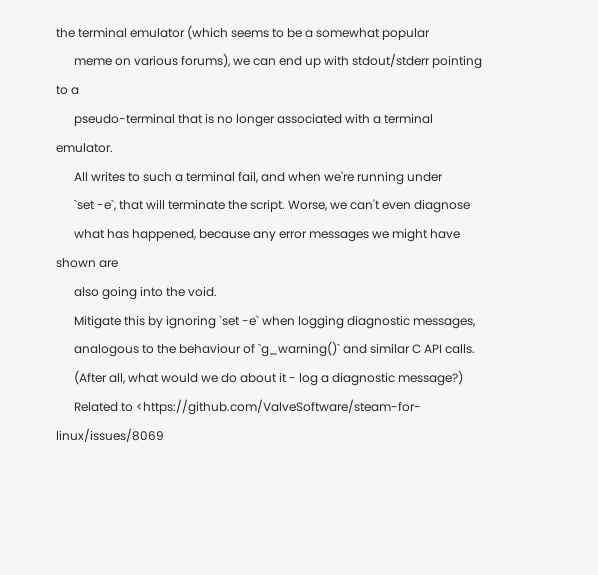the terminal emulator (which seems to be a somewhat popular
      meme on various forums), we can end up with stdout/stderr pointing to a
      pseudo-terminal that is no longer associated with a terminal emulator.
      All writes to such a terminal fail, and when we're running under
      `set -e`, that will terminate the script. Worse, we can't even diagnose
      what has happened, because any error messages we might have shown are
      also going into the void.
      Mitigate this by ignoring `set -e` when logging diagnostic messages,
      analogous to the behaviour of `g_warning()` and similar C API calls.
      (After all, what would we do about it - log a diagnostic message?)
      Related to <https://github.com/ValveSoftware/steam-for-linux/issues/8069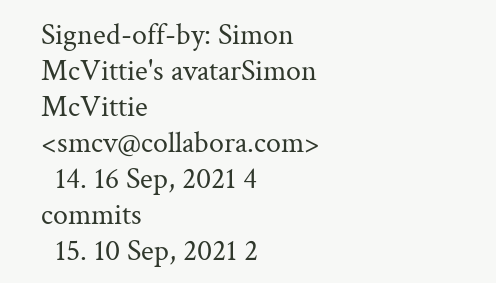Signed-off-by: Simon McVittie's avatarSimon McVittie <smcv@collabora.com>
  14. 16 Sep, 2021 4 commits
  15. 10 Sep, 2021 2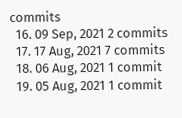commits
  16. 09 Sep, 2021 2 commits
  17. 17 Aug, 2021 7 commits
  18. 06 Aug, 2021 1 commit
  19. 05 Aug, 2021 1 commit